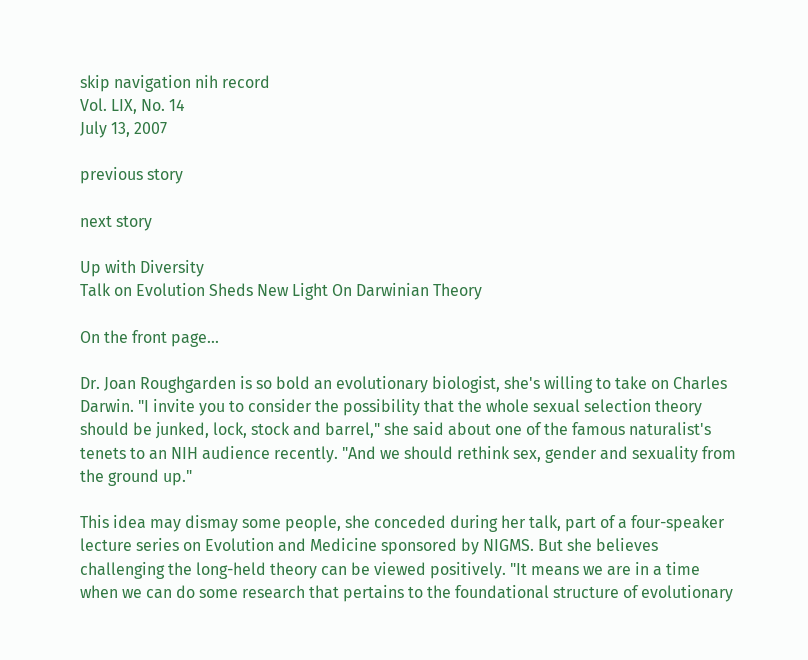skip navigation nih record
Vol. LIX, No. 14
July 13, 2007

previous story

next story

Up with Diversity
Talk on Evolution Sheds New Light On Darwinian Theory

On the front page...

Dr. Joan Roughgarden is so bold an evolutionary biologist, she's willing to take on Charles Darwin. "I invite you to consider the possibility that the whole sexual selection theory should be junked, lock, stock and barrel," she said about one of the famous naturalist's tenets to an NIH audience recently. "And we should rethink sex, gender and sexuality from the ground up."

This idea may dismay some people, she conceded during her talk, part of a four-speaker lecture series on Evolution and Medicine sponsored by NIGMS. But she believes challenging the long-held theory can be viewed positively. "It means we are in a time when we can do some research that pertains to the foundational structure of evolutionary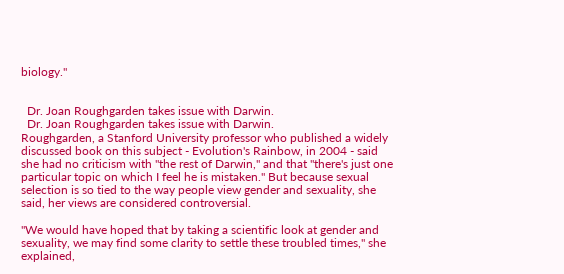biology."


  Dr. Joan Roughgarden takes issue with Darwin.
  Dr. Joan Roughgarden takes issue with Darwin.
Roughgarden, a Stanford University professor who published a widely discussed book on this subject - Evolution's Rainbow, in 2004 - said she had no criticism with "the rest of Darwin," and that "there's just one particular topic on which I feel he is mistaken." But because sexual selection is so tied to the way people view gender and sexuality, she said, her views are considered controversial.

"We would have hoped that by taking a scientific look at gender and sexuality, we may find some clarity to settle these troubled times," she explained,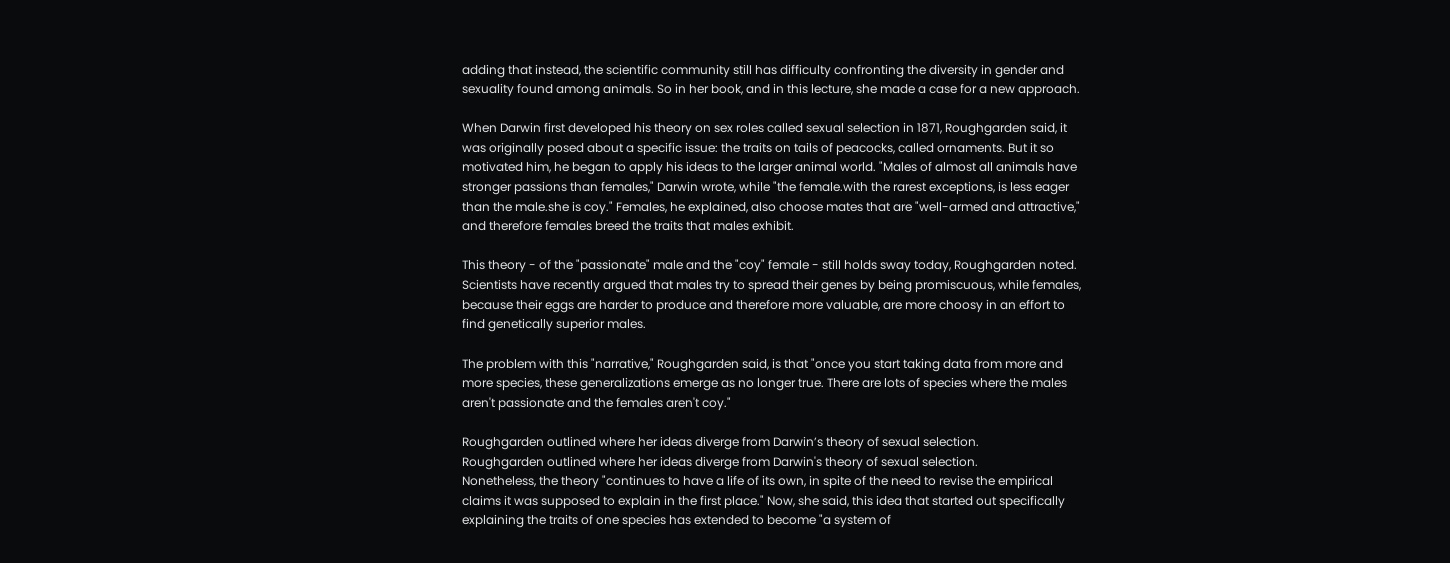adding that instead, the scientific community still has difficulty confronting the diversity in gender and sexuality found among animals. So in her book, and in this lecture, she made a case for a new approach.

When Darwin first developed his theory on sex roles called sexual selection in 1871, Roughgarden said, it was originally posed about a specific issue: the traits on tails of peacocks, called ornaments. But it so motivated him, he began to apply his ideas to the larger animal world. "Males of almost all animals have stronger passions than females," Darwin wrote, while "the female.with the rarest exceptions, is less eager than the male.she is coy." Females, he explained, also choose mates that are "well-armed and attractive," and therefore females breed the traits that males exhibit.

This theory - of the "passionate" male and the "coy" female - still holds sway today, Roughgarden noted. Scientists have recently argued that males try to spread their genes by being promiscuous, while females, because their eggs are harder to produce and therefore more valuable, are more choosy in an effort to find genetically superior males.

The problem with this "narrative," Roughgarden said, is that "once you start taking data from more and more species, these generalizations emerge as no longer true. There are lots of species where the males aren't passionate and the females aren't coy."

Roughgarden outlined where her ideas diverge from Darwin’s theory of sexual selection.
Roughgarden outlined where her ideas diverge from Darwin's theory of sexual selection.
Nonetheless, the theory "continues to have a life of its own, in spite of the need to revise the empirical claims it was supposed to explain in the first place." Now, she said, this idea that started out specifically explaining the traits of one species has extended to become "a system of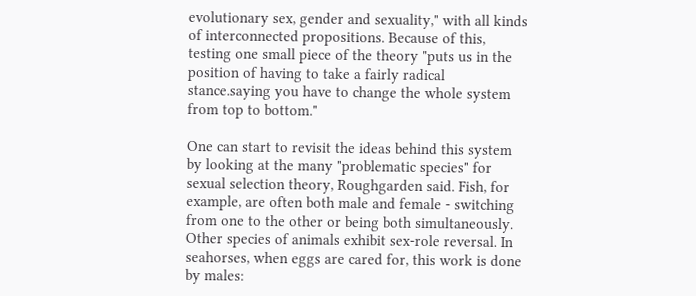evolutionary sex, gender and sexuality," with all kinds of interconnected propositions. Because of this, testing one small piece of the theory "puts us in the position of having to take a fairly radical stance.saying you have to change the whole system from top to bottom."

One can start to revisit the ideas behind this system by looking at the many "problematic species" for sexual selection theory, Roughgarden said. Fish, for example, are often both male and female - switching from one to the other or being both simultaneously. Other species of animals exhibit sex-role reversal. In seahorses, when eggs are cared for, this work is done by males: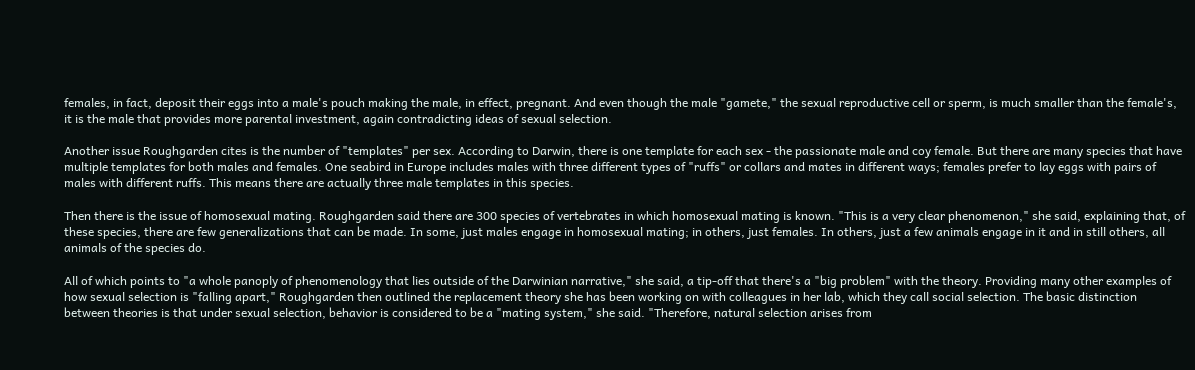females, in fact, deposit their eggs into a male's pouch making the male, in effect, pregnant. And even though the male "gamete," the sexual reproductive cell or sperm, is much smaller than the female's, it is the male that provides more parental investment, again contradicting ideas of sexual selection.

Another issue Roughgarden cites is the number of "templates" per sex. According to Darwin, there is one template for each sex - the passionate male and coy female. But there are many species that have multiple templates for both males and females. One seabird in Europe includes males with three different types of "ruffs" or collars and mates in different ways; females prefer to lay eggs with pairs of males with different ruffs. This means there are actually three male templates in this species.

Then there is the issue of homosexual mating. Roughgarden said there are 300 species of vertebrates in which homosexual mating is known. "This is a very clear phenomenon," she said, explaining that, of these species, there are few generalizations that can be made. In some, just males engage in homosexual mating; in others, just females. In others, just a few animals engage in it and in still others, all animals of the species do.

All of which points to "a whole panoply of phenomenology that lies outside of the Darwinian narrative," she said, a tip-off that there's a "big problem" with the theory. Providing many other examples of how sexual selection is "falling apart," Roughgarden then outlined the replacement theory she has been working on with colleagues in her lab, which they call social selection. The basic distinction between theories is that under sexual selection, behavior is considered to be a "mating system," she said. "Therefore, natural selection arises from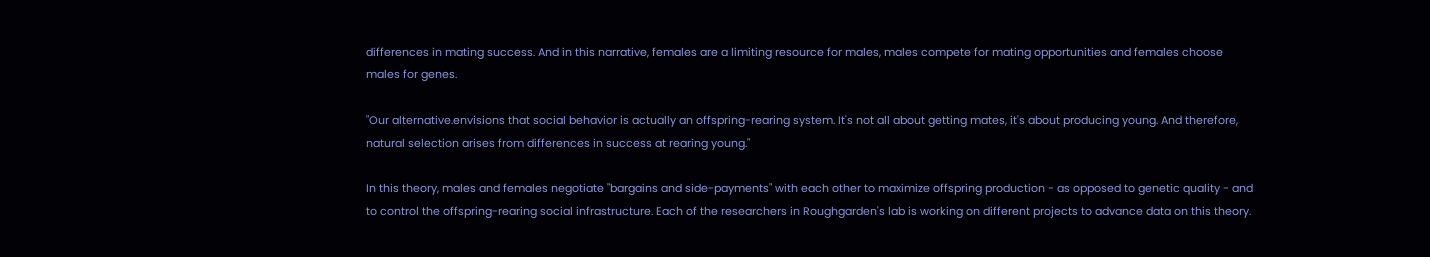differences in mating success. And in this narrative, females are a limiting resource for males, males compete for mating opportunities and females choose males for genes.

"Our alternative.envisions that social behavior is actually an offspring-rearing system. It's not all about getting mates, it's about producing young. And therefore, natural selection arises from differences in success at rearing young."

In this theory, males and females negotiate "bargains and side-payments" with each other to maximize offspring production - as opposed to genetic quality - and to control the offspring-rearing social infrastructure. Each of the researchers in Roughgarden's lab is working on different projects to advance data on this theory.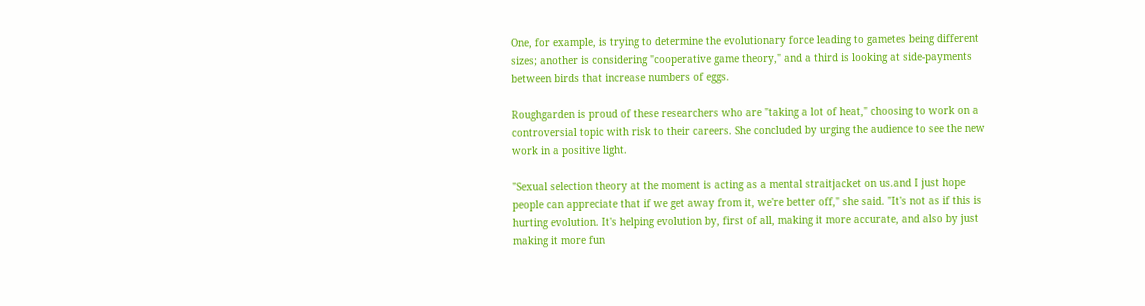One, for example, is trying to determine the evolutionary force leading to gametes being different sizes; another is considering "cooperative game theory," and a third is looking at side-payments between birds that increase numbers of eggs.

Roughgarden is proud of these researchers who are "taking a lot of heat," choosing to work on a controversial topic with risk to their careers. She concluded by urging the audience to see the new work in a positive light.

"Sexual selection theory at the moment is acting as a mental straitjacket on us.and I just hope people can appreciate that if we get away from it, we're better off," she said. "It's not as if this is hurting evolution. It's helping evolution by, first of all, making it more accurate, and also by just making it more fun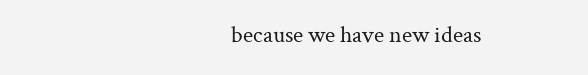because we have new ideas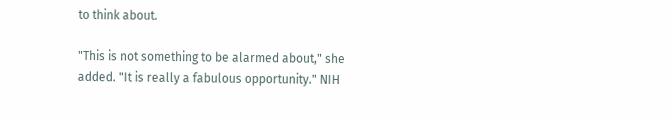to think about.

"This is not something to be alarmed about," she added. "It is really a fabulous opportunity." NIH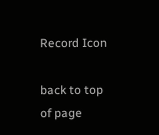Record Icon

back to top of page